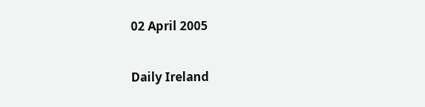02 April 2005

Daily Ireland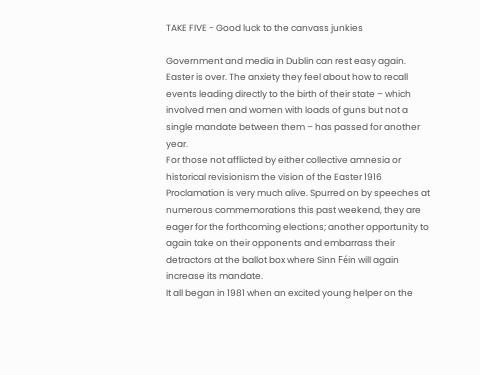TAKE FIVE - Good luck to the canvass junkies

Government and media in Dublin can rest easy again. Easter is over. The anxiety they feel about how to recall events leading directly to the birth of their state – which involved men and women with loads of guns but not a single mandate between them – has passed for another year.
For those not afflicted by either collective amnesia or historical revisionism the vision of the Easter 1916 Proclamation is very much alive. Spurred on by speeches at numerous commemorations this past weekend, they are eager for the forthcoming elections; another opportunity to again take on their opponents and embarrass their detractors at the ballot box where Sinn Féin will again increase its mandate.
It all began in 1981 when an excited young helper on the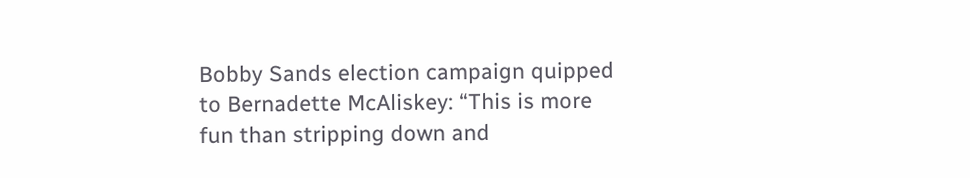Bobby Sands election campaign quipped to Bernadette McAliskey: “This is more fun than stripping down and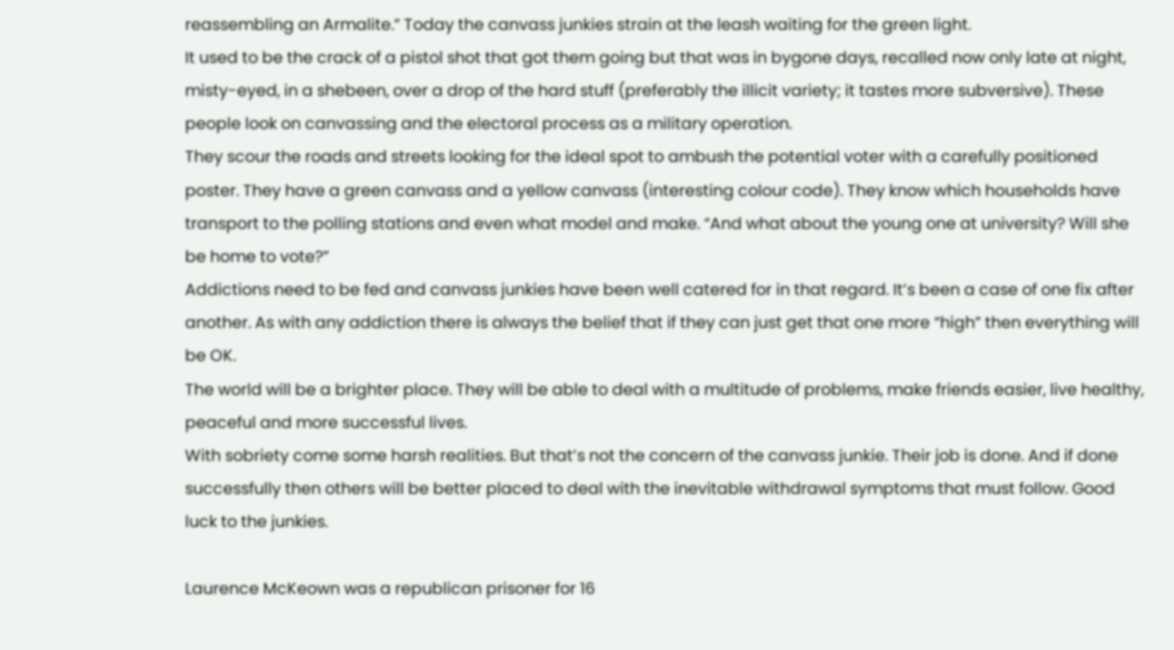reassembling an Armalite.” Today the canvass junkies strain at the leash waiting for the green light.
It used to be the crack of a pistol shot that got them going but that was in bygone days, recalled now only late at night, misty-eyed, in a shebeen, over a drop of the hard stuff (preferably the illicit variety; it tastes more subversive). These people look on canvassing and the electoral process as a military operation.
They scour the roads and streets looking for the ideal spot to ambush the potential voter with a carefully positioned poster. They have a green canvass and a yellow canvass (interesting colour code). They know which households have transport to the polling stations and even what model and make. “And what about the young one at university? Will she be home to vote?”
Addictions need to be fed and canvass junkies have been well catered for in that regard. It’s been a case of one fix after another. As with any addiction there is always the belief that if they can just get that one more “high” then everything will be OK.
The world will be a brighter place. They will be able to deal with a multitude of problems, make friends easier, live healthy, peaceful and more successful lives.
With sobriety come some harsh realities. But that’s not the concern of the canvass junkie. Their job is done. And if done successfully then others will be better placed to deal with the inevitable withdrawal symptoms that must follow. Good luck to the junkies.

Laurence McKeown was a republican prisoner for 16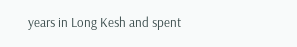years in Long Kesh and spent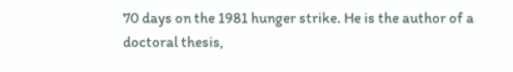70 days on the 1981 hunger strike. He is the author of a doctoral thesis,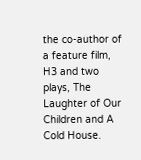the co-author of a feature film, H3 and two plays, The Laughter of Our Children and A Cold House.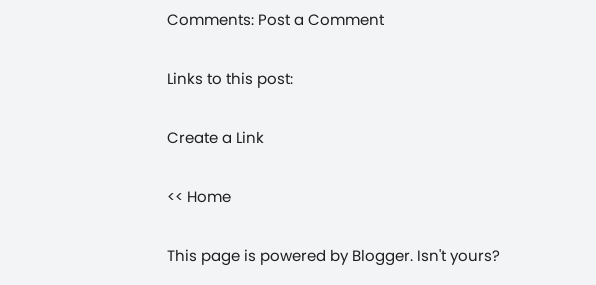Comments: Post a Comment

Links to this post:

Create a Link

<< Home

This page is powered by Blogger. Isn't yours?